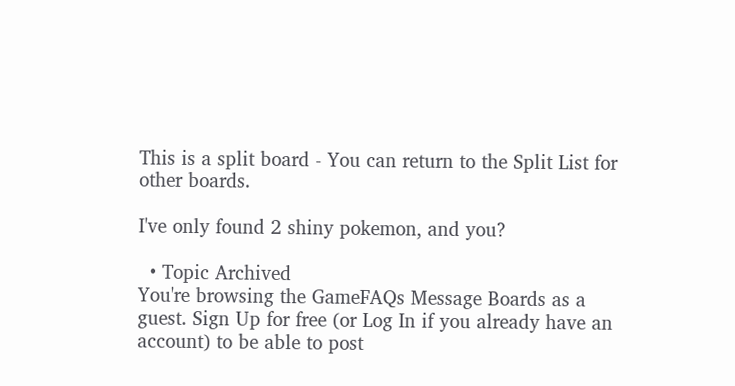This is a split board - You can return to the Split List for other boards.

I've only found 2 shiny pokemon, and you?

  • Topic Archived
You're browsing the GameFAQs Message Boards as a guest. Sign Up for free (or Log In if you already have an account) to be able to post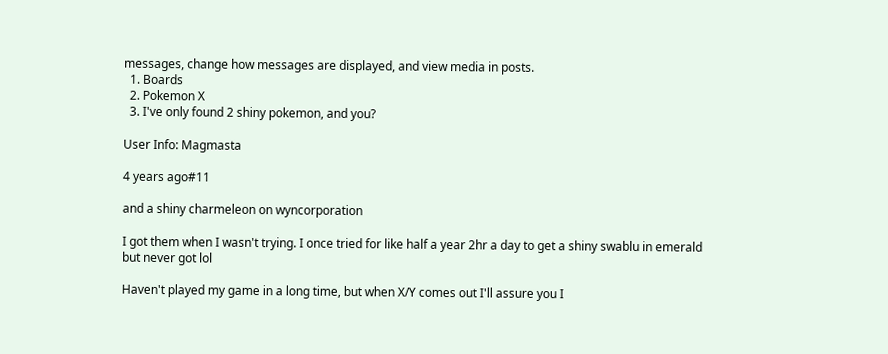messages, change how messages are displayed, and view media in posts.
  1. Boards
  2. Pokemon X
  3. I've only found 2 shiny pokemon, and you?

User Info: Magmasta

4 years ago#11

and a shiny charmeleon on wyncorporation

I got them when I wasn't trying. I once tried for like half a year 2hr a day to get a shiny swablu in emerald but never got lol

Haven't played my game in a long time, but when X/Y comes out I'll assure you I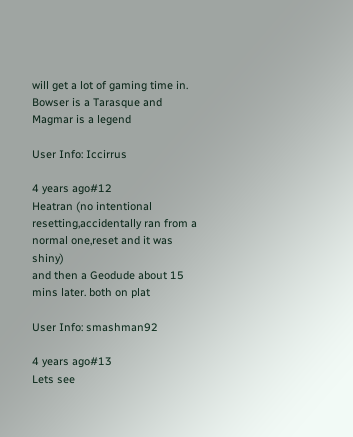will get a lot of gaming time in.
Bowser is a Tarasque and Magmar is a legend

User Info: Iccirrus

4 years ago#12
Heatran (no intentional resetting,accidentally ran from a normal one,reset and it was shiny)
and then a Geodude about 15 mins later. both on plat

User Info: smashman92

4 years ago#13
Lets see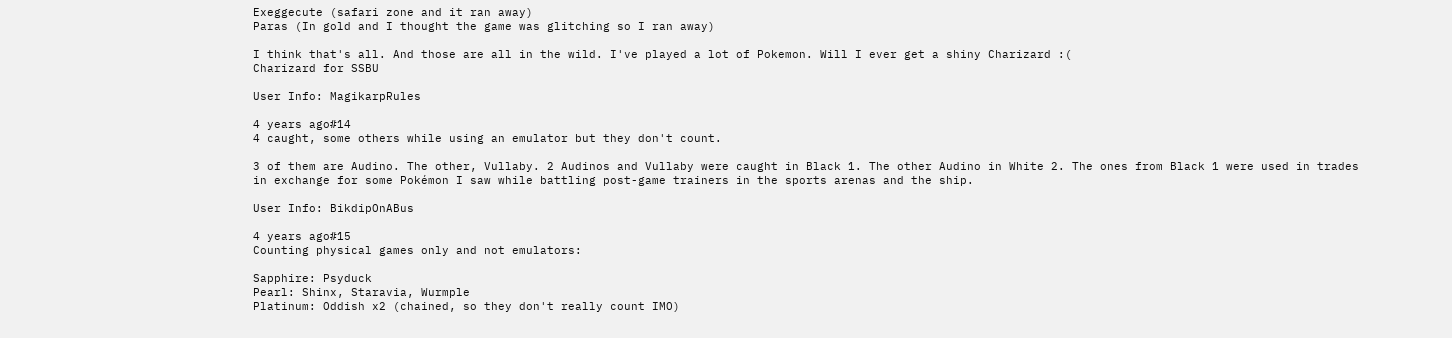Exeggecute (safari zone and it ran away)
Paras (In gold and I thought the game was glitching so I ran away)

I think that's all. And those are all in the wild. I've played a lot of Pokemon. Will I ever get a shiny Charizard :(
Charizard for SSBU

User Info: MagikarpRules

4 years ago#14
4 caught, some others while using an emulator but they don't count.

3 of them are Audino. The other, Vullaby. 2 Audinos and Vullaby were caught in Black 1. The other Audino in White 2. The ones from Black 1 were used in trades in exchange for some Pokémon I saw while battling post-game trainers in the sports arenas and the ship.

User Info: BikdipOnABus

4 years ago#15
Counting physical games only and not emulators:

Sapphire: Psyduck
Pearl: Shinx, Staravia, Wurmple
Platinum: Oddish x2 (chained, so they don't really count IMO)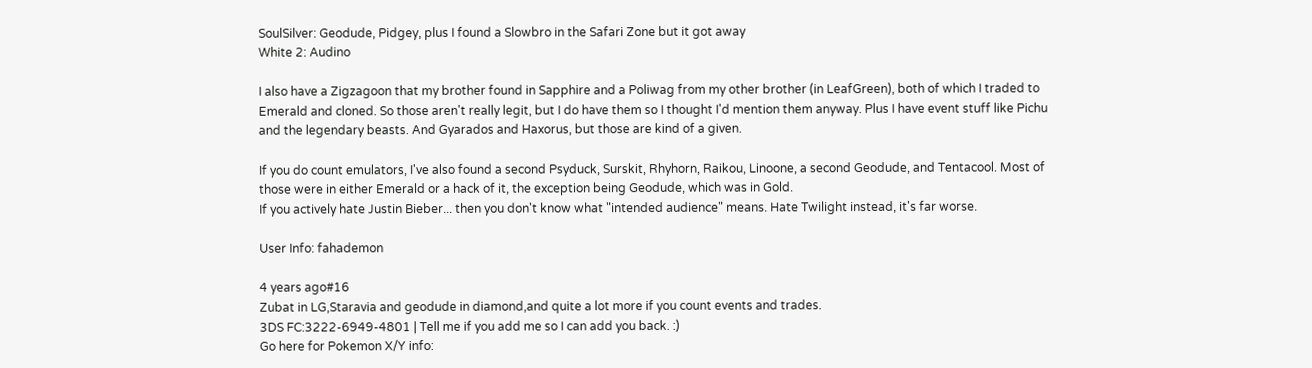SoulSilver: Geodude, Pidgey, plus I found a Slowbro in the Safari Zone but it got away
White 2: Audino

I also have a Zigzagoon that my brother found in Sapphire and a Poliwag from my other brother (in LeafGreen), both of which I traded to Emerald and cloned. So those aren't really legit, but I do have them so I thought I'd mention them anyway. Plus I have event stuff like Pichu and the legendary beasts. And Gyarados and Haxorus, but those are kind of a given.

If you do count emulators, I've also found a second Psyduck, Surskit, Rhyhorn, Raikou, Linoone, a second Geodude, and Tentacool. Most of those were in either Emerald or a hack of it, the exception being Geodude, which was in Gold.
If you actively hate Justin Bieber... then you don't know what "intended audience" means. Hate Twilight instead, it's far worse.

User Info: fahademon

4 years ago#16
Zubat in LG,Staravia and geodude in diamond,and quite a lot more if you count events and trades.
3DS FC:3222-6949-4801 | Tell me if you add me so I can add you back. :)
Go here for Pokemon X/Y info: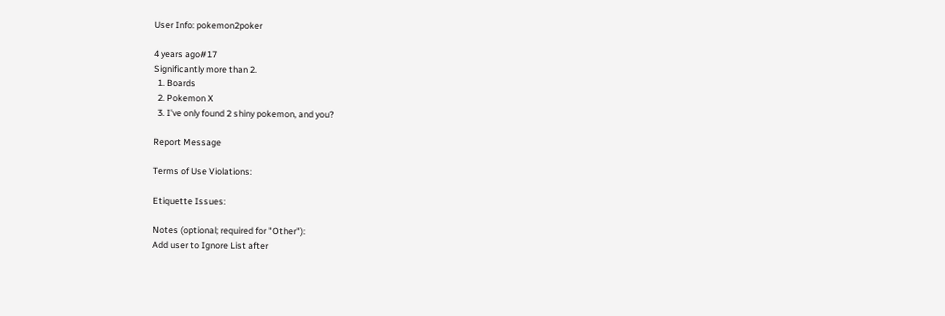User Info: pokemon2poker

4 years ago#17
Significantly more than 2.
  1. Boards
  2. Pokemon X
  3. I've only found 2 shiny pokemon, and you?

Report Message

Terms of Use Violations:

Etiquette Issues:

Notes (optional; required for "Other"):
Add user to Ignore List after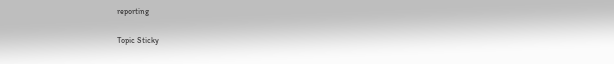reporting

Topic Sticky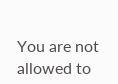You are not allowed to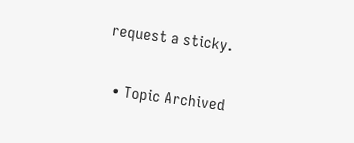request a sticky.

  • Topic Archived